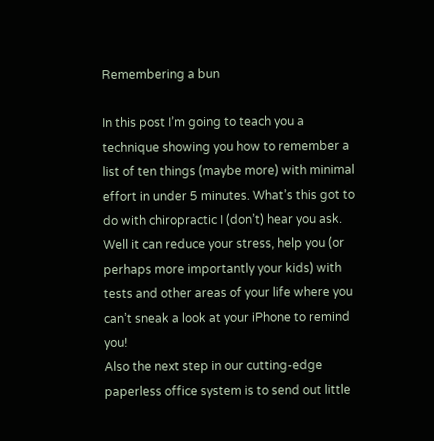Remembering a bun

In this post I’m going to teach you a technique showing you how to remember a list of ten things (maybe more) with minimal effort in under 5 minutes. What’s this got to do with chiropractic I (don’t) hear you ask. Well it can reduce your stress, help you (or perhaps more importantly your kids) with tests and other areas of your life where you can’t sneak a look at your iPhone to remind you!
Also the next step in our cutting-edge paperless office system is to send out little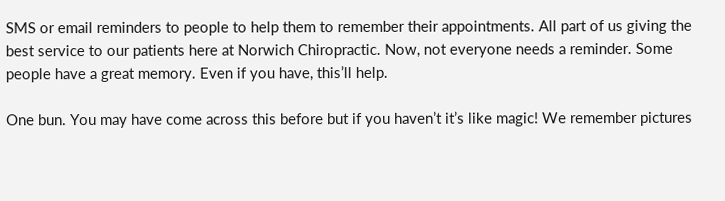SMS or email reminders to people to help them to remember their appointments. All part of us giving the best service to our patients here at Norwich Chiropractic. Now, not everyone needs a reminder. Some people have a great memory. Even if you have, this’ll help.

One bun. You may have come across this before but if you haven’t it’s like magic! We remember pictures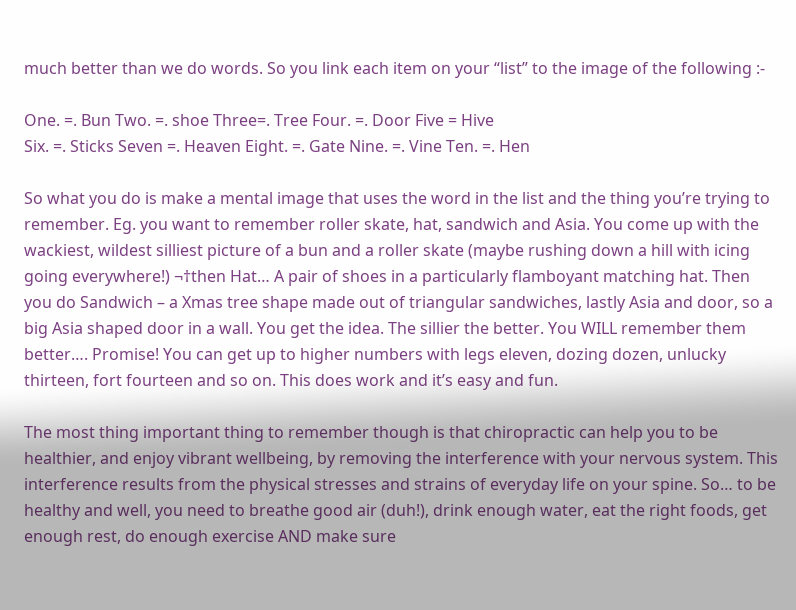much better than we do words. So you link each item on your “list” to the image of the following :-

One. =. Bun Two. =. shoe Three=. Tree Four. =. Door Five = Hive
Six. =. Sticks Seven =. Heaven Eight. =. Gate Nine. =. Vine Ten. =. Hen

So what you do is make a mental image that uses the word in the list and the thing you’re trying to remember. Eg. you want to remember roller skate, hat, sandwich and Asia. You come up with the wackiest, wildest silliest picture of a bun and a roller skate (maybe rushing down a hill with icing going everywhere!) ¬†then Hat… A pair of shoes in a particularly flamboyant matching hat. Then you do Sandwich – a Xmas tree shape made out of triangular sandwiches, lastly Asia and door, so a big Asia shaped door in a wall. You get the idea. The sillier the better. You WILL remember them better…. Promise! You can get up to higher numbers with legs eleven, dozing dozen, unlucky thirteen, fort fourteen and so on. This does work and it’s easy and fun.

The most thing important thing to remember though is that chiropractic can help you to be healthier, and enjoy vibrant wellbeing, by removing the interference with your nervous system. This interference results from the physical stresses and strains of everyday life on your spine. So… to be healthy and well, you need to breathe good air (duh!), drink enough water, eat the right foods, get enough rest, do enough exercise AND make sure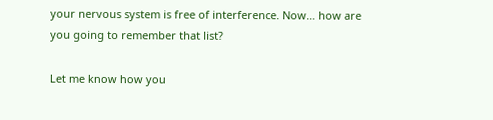your nervous system is free of interference. Now… how are you going to remember that list?

Let me know how you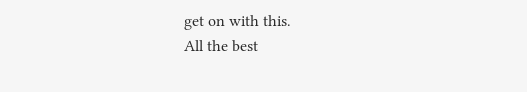get on with this.
All the best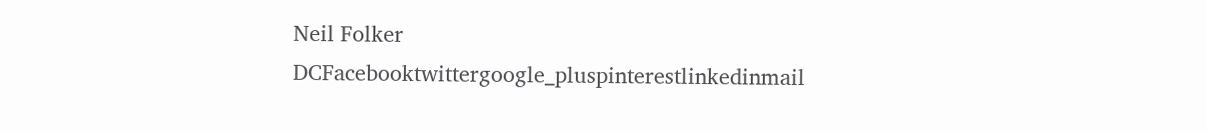Neil Folker DCFacebooktwittergoogle_pluspinterestlinkedinmail